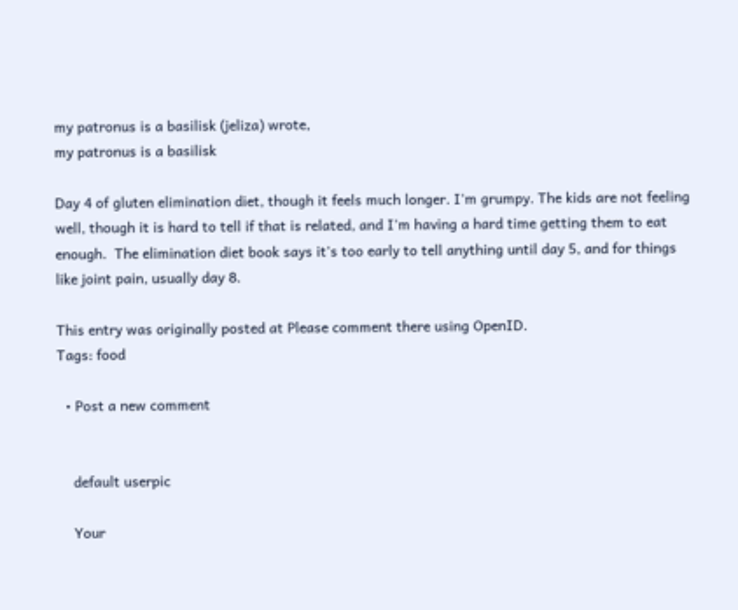my patronus is a basilisk (jeliza) wrote,
my patronus is a basilisk

Day 4 of gluten elimination diet, though it feels much longer. I'm grumpy. The kids are not feeling well, though it is hard to tell if that is related, and I'm having a hard time getting them to eat enough.  The elimination diet book says it's too early to tell anything until day 5, and for things like joint pain, usually day 8.

This entry was originally posted at Please comment there using OpenID.
Tags: food

  • Post a new comment


    default userpic

    Your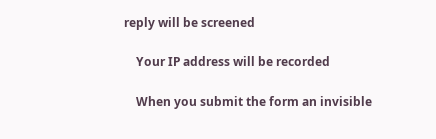reply will be screened

    Your IP address will be recorded

    When you submit the form an invisible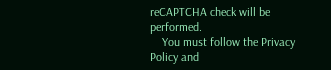reCAPTCHA check will be performed.
    You must follow the Privacy Policy and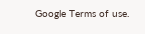Google Terms of use.